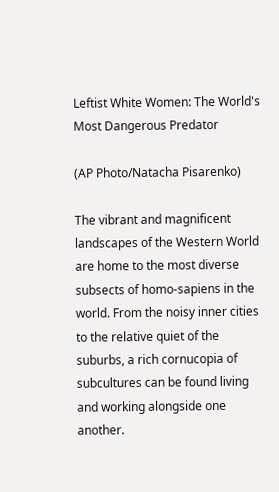Leftist White Women: The World's Most Dangerous Predator

(AP Photo/Natacha Pisarenko)

The vibrant and magnificent landscapes of the Western World are home to the most diverse subsects of homo-sapiens in the world. From the noisy inner cities to the relative quiet of the suburbs, a rich cornucopia of subcultures can be found living and working alongside one another.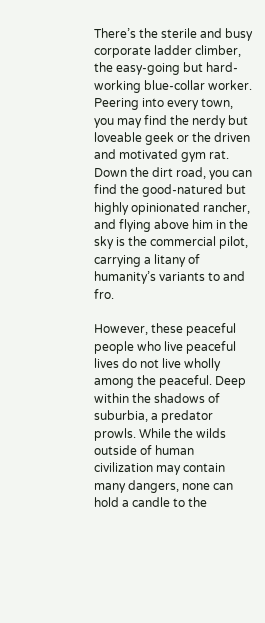There’s the sterile and busy corporate ladder climber, the easy-going but hard-working blue-collar worker. Peering into every town, you may find the nerdy but loveable geek or the driven and motivated gym rat. Down the dirt road, you can find the good-natured but highly opinionated rancher, and flying above him in the sky is the commercial pilot, carrying a litany of humanity’s variants to and fro.

However, these peaceful people who live peaceful lives do not live wholly among the peaceful. Deep within the shadows of suburbia, a predator prowls. While the wilds outside of human civilization may contain many dangers, none can hold a candle to the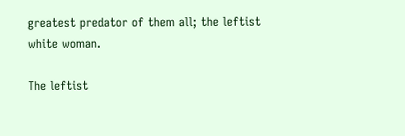greatest predator of them all; the leftist white woman.

The leftist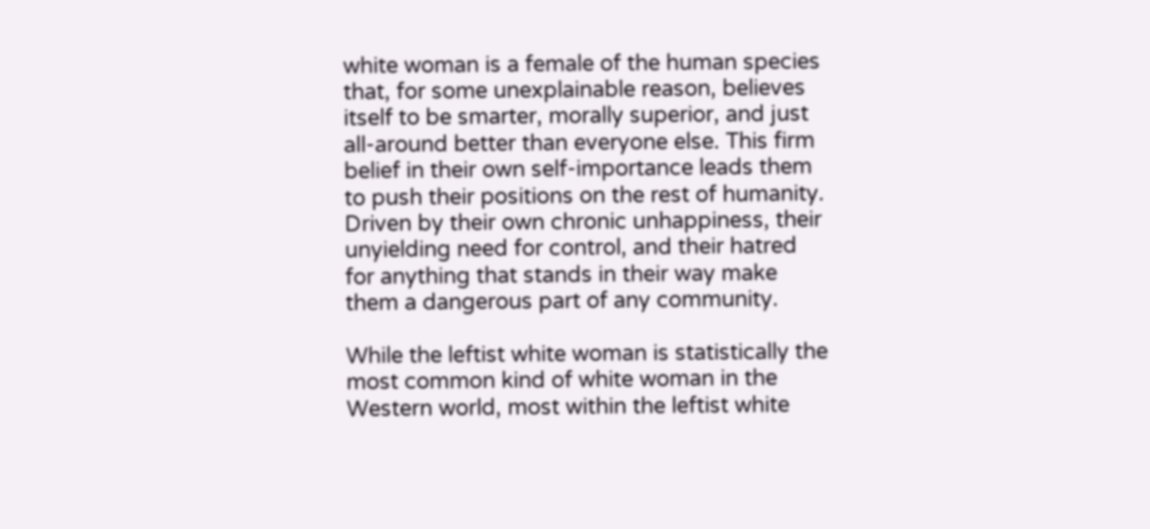white woman is a female of the human species that, for some unexplainable reason, believes itself to be smarter, morally superior, and just all-around better than everyone else. This firm belief in their own self-importance leads them to push their positions on the rest of humanity. Driven by their own chronic unhappiness, their unyielding need for control, and their hatred for anything that stands in their way make them a dangerous part of any community.

While the leftist white woman is statistically the most common kind of white woman in the Western world, most within the leftist white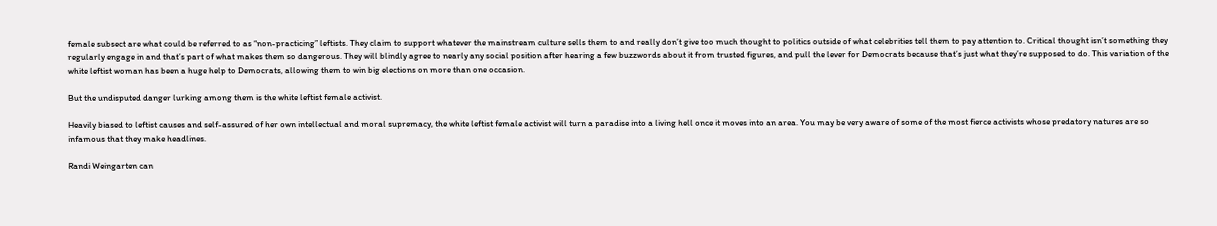female subsect are what could be referred to as “non-practicing” leftists. They claim to support whatever the mainstream culture sells them to and really don’t give too much thought to politics outside of what celebrities tell them to pay attention to. Critical thought isn’t something they regularly engage in and that’s part of what makes them so dangerous. They will blindly agree to nearly any social position after hearing a few buzzwords about it from trusted figures, and pull the lever for Democrats because that’s just what they’re supposed to do. This variation of the white leftist woman has been a huge help to Democrats, allowing them to win big elections on more than one occasion.

But the undisputed danger lurking among them is the white leftist female activist.

Heavily biased to leftist causes and self-assured of her own intellectual and moral supremacy, the white leftist female activist will turn a paradise into a living hell once it moves into an area. You may be very aware of some of the most fierce activists whose predatory natures are so infamous that they make headlines.

Randi Weingarten can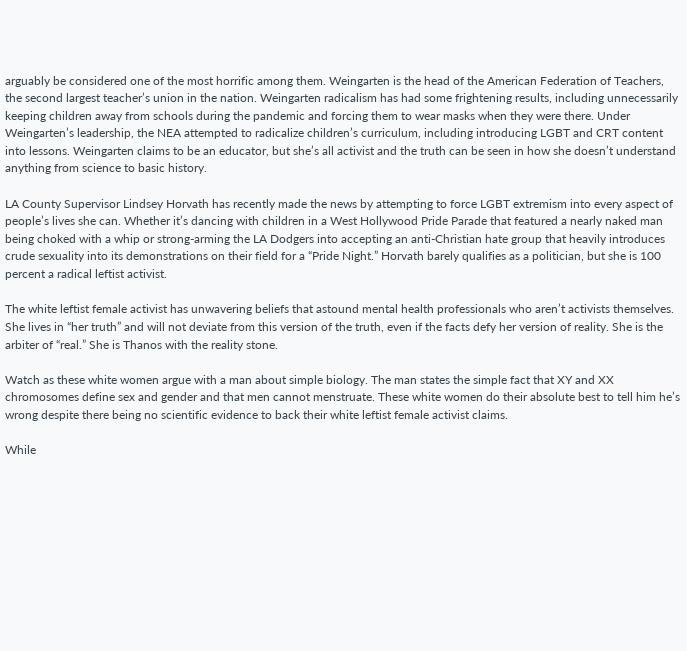arguably be considered one of the most horrific among them. Weingarten is the head of the American Federation of Teachers, the second largest teacher’s union in the nation. Weingarten radicalism has had some frightening results, including unnecessarily keeping children away from schools during the pandemic and forcing them to wear masks when they were there. Under Weingarten’s leadership, the NEA attempted to radicalize children’s curriculum, including introducing LGBT and CRT content into lessons. Weingarten claims to be an educator, but she’s all activist and the truth can be seen in how she doesn’t understand anything from science to basic history.

LA County Supervisor Lindsey Horvath has recently made the news by attempting to force LGBT extremism into every aspect of people’s lives she can. Whether it’s dancing with children in a West Hollywood Pride Parade that featured a nearly naked man being choked with a whip or strong-arming the LA Dodgers into accepting an anti-Christian hate group that heavily introduces crude sexuality into its demonstrations on their field for a “Pride Night.” Horvath barely qualifies as a politician, but she is 100 percent a radical leftist activist.

The white leftist female activist has unwavering beliefs that astound mental health professionals who aren’t activists themselves. She lives in “her truth” and will not deviate from this version of the truth, even if the facts defy her version of reality. She is the arbiter of “real.” She is Thanos with the reality stone.

Watch as these white women argue with a man about simple biology. The man states the simple fact that XY and XX chromosomes define sex and gender and that men cannot menstruate. These white women do their absolute best to tell him he’s wrong despite there being no scientific evidence to back their white leftist female activist claims.

While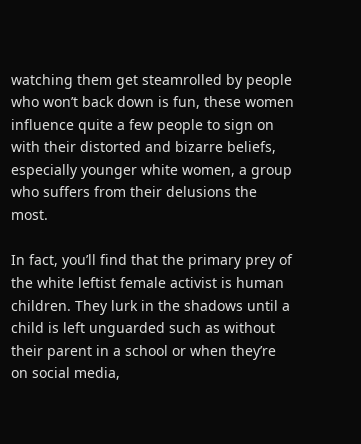watching them get steamrolled by people who won’t back down is fun, these women influence quite a few people to sign on with their distorted and bizarre beliefs, especially younger white women, a group who suffers from their delusions the most.

In fact, you’ll find that the primary prey of the white leftist female activist is human children. They lurk in the shadows until a child is left unguarded such as without their parent in a school or when they’re on social media,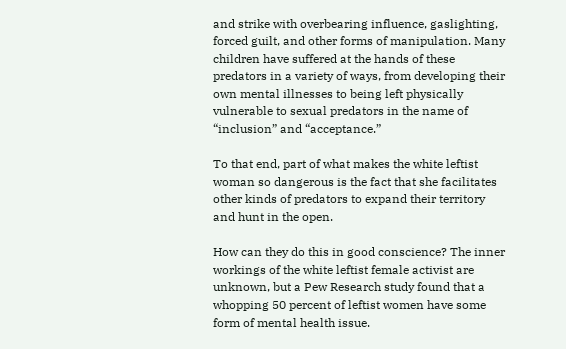and strike with overbearing influence, gaslighting, forced guilt, and other forms of manipulation. Many children have suffered at the hands of these predators in a variety of ways, from developing their own mental illnesses to being left physically vulnerable to sexual predators in the name of “inclusion” and “acceptance.”

To that end, part of what makes the white leftist woman so dangerous is the fact that she facilitates other kinds of predators to expand their territory and hunt in the open.

How can they do this in good conscience? The inner workings of the white leftist female activist are unknown, but a Pew Research study found that a whopping 50 percent of leftist women have some form of mental health issue.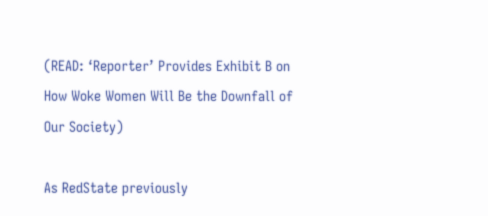(READ: ‘Reporter’ Provides Exhibit B on How Woke Women Will Be the Downfall of Our Society)

As RedState previously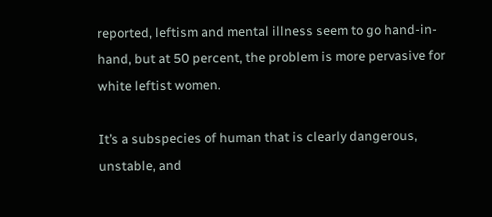reported, leftism and mental illness seem to go hand-in-hand, but at 50 percent, the problem is more pervasive for white leftist women.

It’s a subspecies of human that is clearly dangerous, unstable, and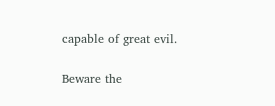capable of great evil.

Beware the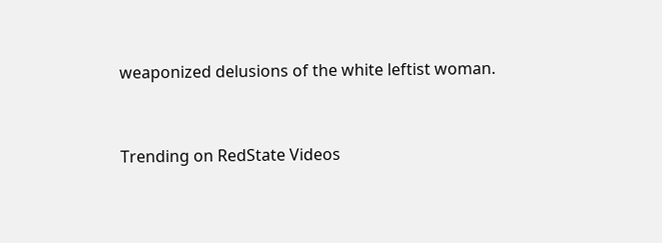weaponized delusions of the white leftist woman.



Trending on RedState Videos